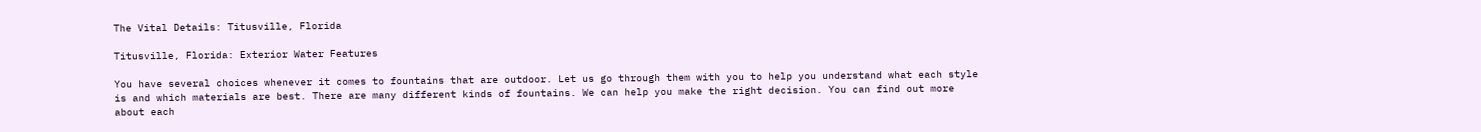The Vital Details: Titusville, Florida

Titusville, Florida: Exterior Water Features

You have several choices whenever it comes to fountains that are outdoor. Let us go through them with you to help you understand what each style is and which materials are best. There are many different kinds of fountains. We can help you make the right decision. You can find out more about each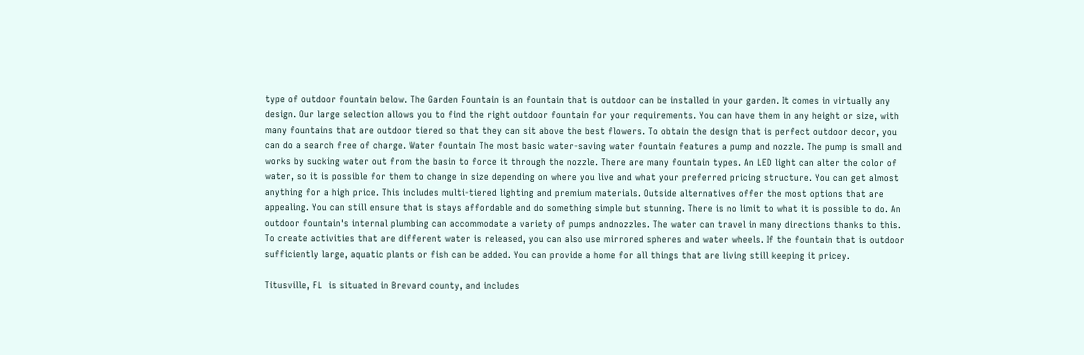type of outdoor fountain below. The Garden Fountain is an fountain that is outdoor can be installed in your garden. It comes in virtually any design. Our large selection allows you to find the right outdoor fountain for your requirements. You can have them in any height or size, with many fountains that are outdoor tiered so that they can sit above the best flowers. To obtain the design that is perfect outdoor decor, you can do a search free of charge. Water fountain The most basic water-saving water fountain features a pump and nozzle. The pump is small and works by sucking water out from the basin to force it through the nozzle. There are many fountain types. An LED light can alter the color of water, so it is possible for them to change in size depending on where you live and what your preferred pricing structure. You can get almost anything for a high price. This includes multi-tiered lighting and premium materials. Outside alternatives offer the most options that are appealing. You can still ensure that is stays affordable and do something simple but stunning. There is no limit to what it is possible to do. An outdoor fountain's internal plumbing can accommodate a variety of pumps andnozzles. The water can travel in many directions thanks to this. To create activities that are different water is released, you can also use mirrored spheres and water wheels. If the fountain that is outdoor sufficiently large, aquatic plants or fish can be added. You can provide a home for all things that are living still keeping it pricey.

Titusville, FL  is situated in Brevard county, and includes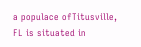a populace ofTitusville, FL is situated in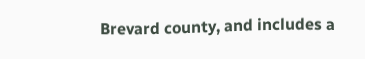Brevard county, and includes a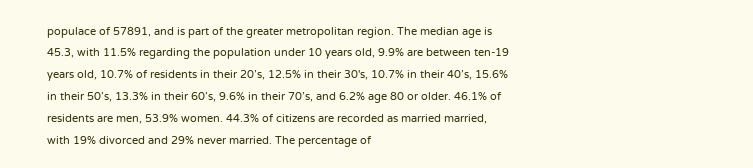populace of 57891, and is part of the greater metropolitan region. The median age is 45.3, with 11.5% regarding the population under 10 years old, 9.9% are between ten-19 years old, 10.7% of residents in their 20’s, 12.5% in their 30's, 10.7% in their 40’s, 15.6% in their 50’s, 13.3% in their 60’s, 9.6% in their 70’s, and 6.2% age 80 or older. 46.1% of residents are men, 53.9% women. 44.3% of citizens are recorded as married married, with 19% divorced and 29% never married. The percentage of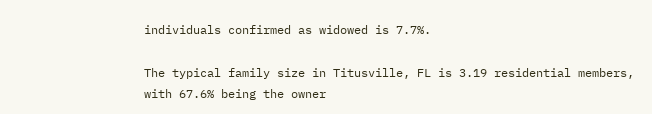individuals confirmed as widowed is 7.7%.

The typical family size in Titusville, FL is 3.19 residential members, with 67.6% being the owner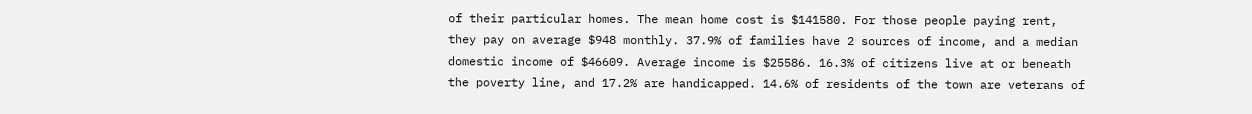of their particular homes. The mean home cost is $141580. For those people paying rent, they pay on average $948 monthly. 37.9% of families have 2 sources of income, and a median domestic income of $46609. Average income is $25586. 16.3% of citizens live at or beneath the poverty line, and 17.2% are handicapped. 14.6% of residents of the town are veterans of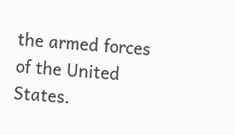the armed forces of the United States.